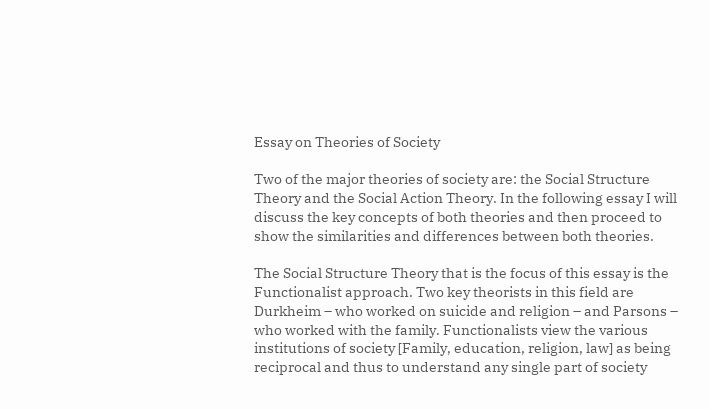Essay on Theories of Society

Two of the major theories of society are: the Social Structure Theory and the Social Action Theory. In the following essay I will discuss the key concepts of both theories and then proceed to show the similarities and differences between both theories.

The Social Structure Theory that is the focus of this essay is the Functionalist approach. Two key theorists in this field are Durkheim – who worked on suicide and religion – and Parsons – who worked with the family. Functionalists view the various institutions of society [Family, education, religion, law] as being reciprocal and thus to understand any single part of society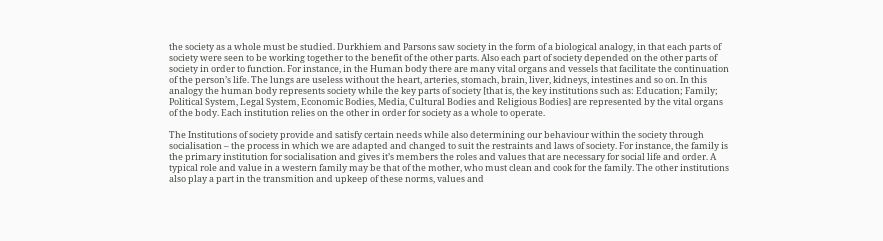the society as a whole must be studied. Durkhiem and Parsons saw society in the form of a biological analogy, in that each parts of society were seen to be working together to the benefit of the other parts. Also each part of society depended on the other parts of society in order to function. For instance, in the Human body there are many vital organs and vessels that facilitate the continuation of the person’s life. The lungs are useless without the heart, arteries, stomach, brain, liver, kidneys, intestines and so on. In this analogy the human body represents society while the key parts of society [that is, the key institutions such as: Education; Family; Political System, Legal System, Economic Bodies, Media, Cultural Bodies and Religious Bodies] are represented by the vital organs of the body. Each institution relies on the other in order for society as a whole to operate.

The Institutions of society provide and satisfy certain needs while also determining our behaviour within the society through socialisation – the process in which we are adapted and changed to suit the restraints and laws of society. For instance, the family is the primary institution for socialisation and gives it’s members the roles and values that are necessary for social life and order. A typical role and value in a western family may be that of the mother, who must clean and cook for the family. The other institutions also play a part in the transmition and upkeep of these norms, values and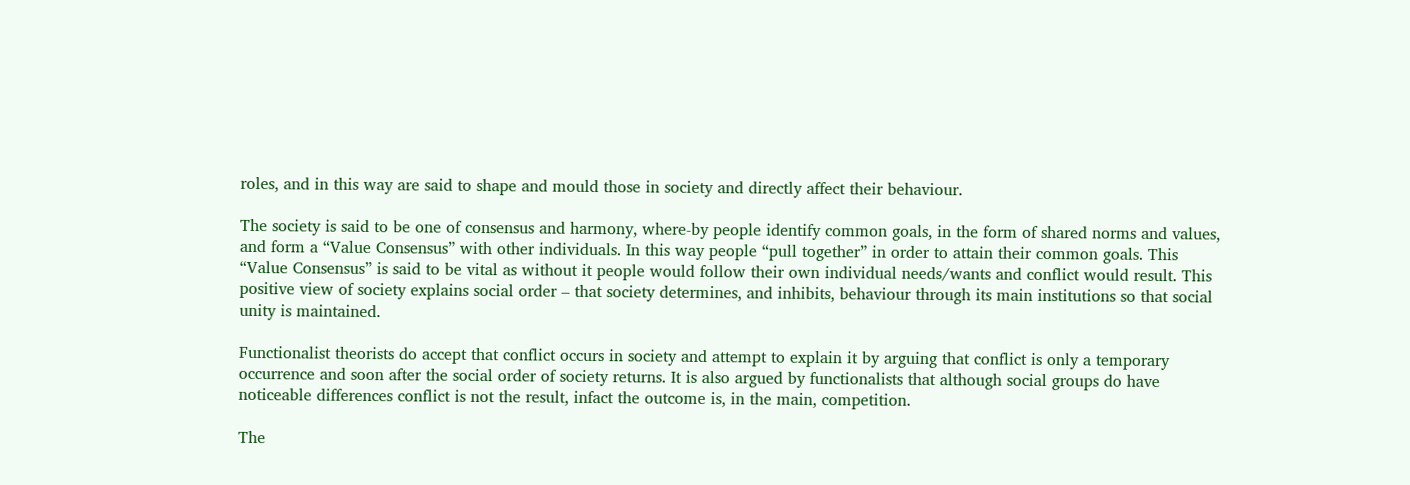roles, and in this way are said to shape and mould those in society and directly affect their behaviour.

The society is said to be one of consensus and harmony, where-by people identify common goals, in the form of shared norms and values, and form a “Value Consensus” with other individuals. In this way people “pull together” in order to attain their common goals. This “Value Consensus” is said to be vital as without it people would follow their own individual needs/wants and conflict would result. This positive view of society explains social order – that society determines, and inhibits, behaviour through its main institutions so that social unity is maintained.

Functionalist theorists do accept that conflict occurs in society and attempt to explain it by arguing that conflict is only a temporary occurrence and soon after the social order of society returns. It is also argued by functionalists that although social groups do have noticeable differences conflict is not the result, infact the outcome is, in the main, competition.

The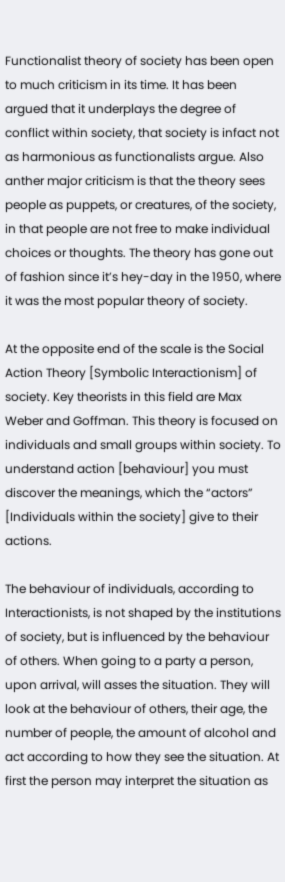Functionalist theory of society has been open to much criticism in its time. It has been argued that it underplays the degree of conflict within society, that society is infact not as harmonious as functionalists argue. Also anther major criticism is that the theory sees people as puppets, or creatures, of the society, in that people are not free to make individual choices or thoughts. The theory has gone out of fashion since it’s hey-day in the 1950, where it was the most popular theory of society.

At the opposite end of the scale is the Social Action Theory [Symbolic Interactionism] of society. Key theorists in this field are Max Weber and Goffman. This theory is focused on individuals and small groups within society. To understand action [behaviour] you must discover the meanings, which the “actors” [Individuals within the society] give to their actions.

The behaviour of individuals, according to Interactionists, is not shaped by the institutions of society, but is influenced by the behaviour of others. When going to a party a person, upon arrival, will asses the situation. They will look at the behaviour of others, their age, the number of people, the amount of alcohol and act according to how they see the situation. At first the person may interpret the situation as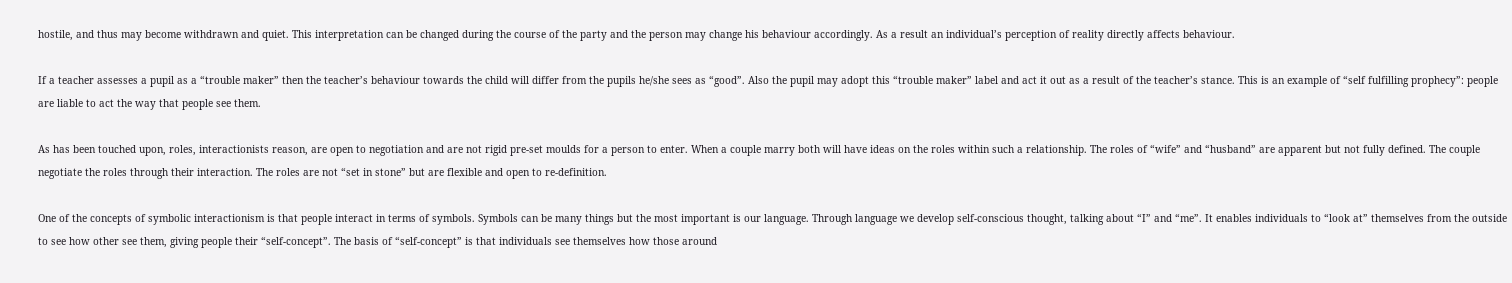hostile, and thus may become withdrawn and quiet. This interpretation can be changed during the course of the party and the person may change his behaviour accordingly. As a result an individual’s perception of reality directly affects behaviour.

If a teacher assesses a pupil as a “trouble maker” then the teacher’s behaviour towards the child will differ from the pupils he/she sees as “good”. Also the pupil may adopt this “trouble maker” label and act it out as a result of the teacher’s stance. This is an example of “self fulfilling prophecy”: people are liable to act the way that people see them.

As has been touched upon, roles, interactionists reason, are open to negotiation and are not rigid pre-set moulds for a person to enter. When a couple marry both will have ideas on the roles within such a relationship. The roles of “wife” and “husband” are apparent but not fully defined. The couple negotiate the roles through their interaction. The roles are not “set in stone” but are flexible and open to re-definition.

One of the concepts of symbolic interactionism is that people interact in terms of symbols. Symbols can be many things but the most important is our language. Through language we develop self-conscious thought, talking about “I” and “me”. It enables individuals to “look at” themselves from the outside to see how other see them, giving people their “self-concept”. The basis of “self-concept” is that individuals see themselves how those around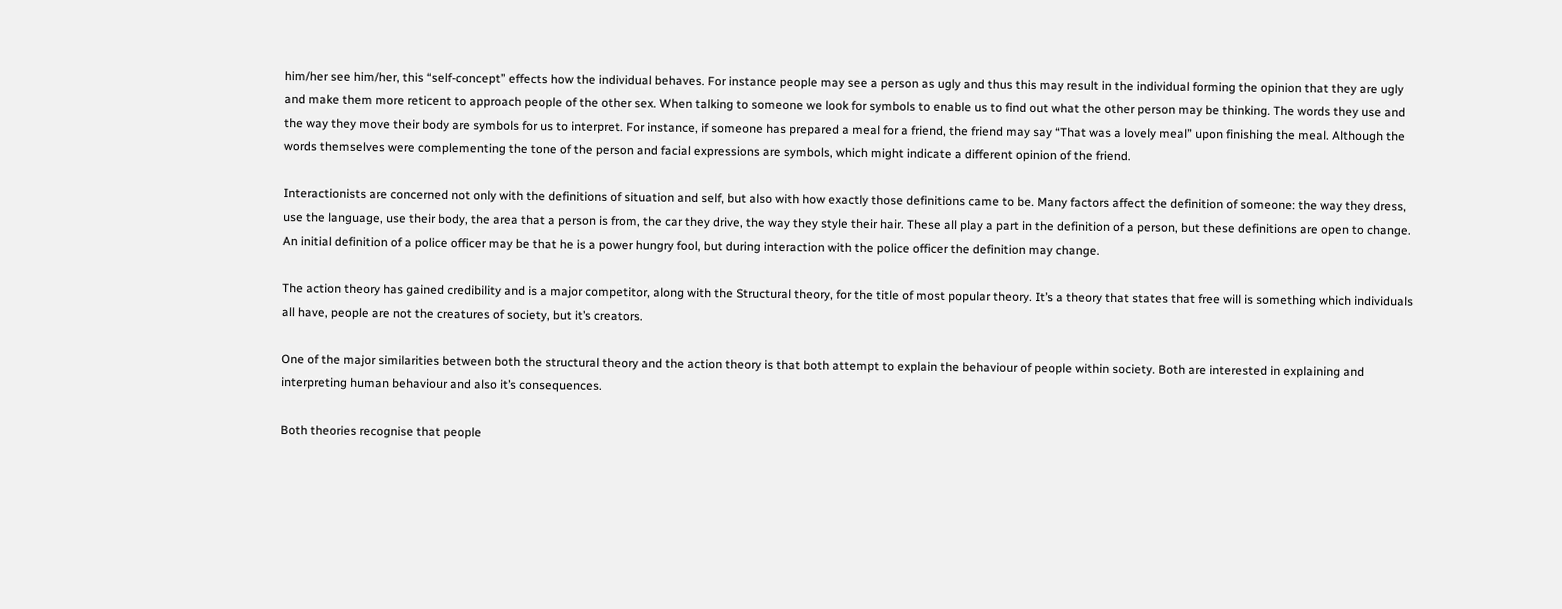him/her see him/her, this “self-concept” effects how the individual behaves. For instance people may see a person as ugly and thus this may result in the individual forming the opinion that they are ugly and make them more reticent to approach people of the other sex. When talking to someone we look for symbols to enable us to find out what the other person may be thinking. The words they use and the way they move their body are symbols for us to interpret. For instance, if someone has prepared a meal for a friend, the friend may say “That was a lovely meal” upon finishing the meal. Although the words themselves were complementing the tone of the person and facial expressions are symbols, which might indicate a different opinion of the friend.

Interactionists are concerned not only with the definitions of situation and self, but also with how exactly those definitions came to be. Many factors affect the definition of someone: the way they dress, use the language, use their body, the area that a person is from, the car they drive, the way they style their hair. These all play a part in the definition of a person, but these definitions are open to change. An initial definition of a police officer may be that he is a power hungry fool, but during interaction with the police officer the definition may change.

The action theory has gained credibility and is a major competitor, along with the Structural theory, for the title of most popular theory. It’s a theory that states that free will is something which individuals all have, people are not the creatures of society, but it’s creators.

One of the major similarities between both the structural theory and the action theory is that both attempt to explain the behaviour of people within society. Both are interested in explaining and interpreting human behaviour and also it’s consequences.

Both theories recognise that people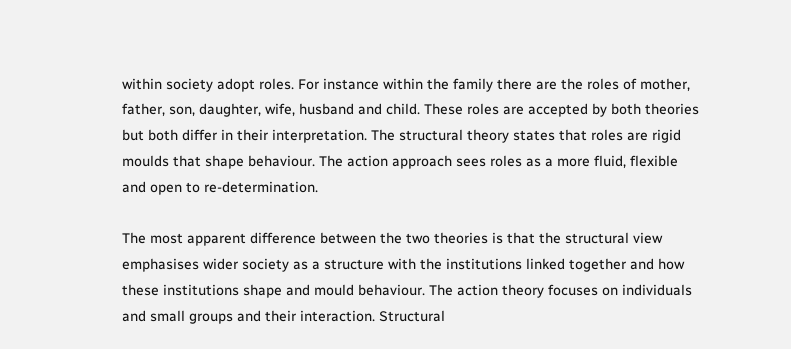within society adopt roles. For instance within the family there are the roles of mother, father, son, daughter, wife, husband and child. These roles are accepted by both theories but both differ in their interpretation. The structural theory states that roles are rigid moulds that shape behaviour. The action approach sees roles as a more fluid, flexible and open to re-determination.

The most apparent difference between the two theories is that the structural view emphasises wider society as a structure with the institutions linked together and how these institutions shape and mould behaviour. The action theory focuses on individuals and small groups and their interaction. Structural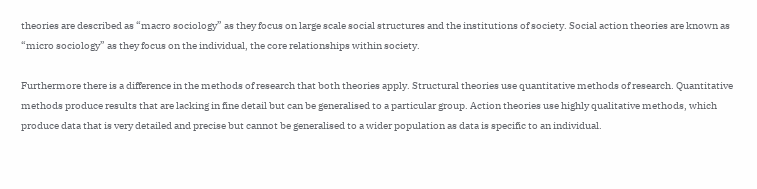theories are described as “macro sociology” as they focus on large scale social structures and the institutions of society. Social action theories are known as “micro sociology” as they focus on the individual, the core relationships within society.

Furthermore there is a difference in the methods of research that both theories apply. Structural theories use quantitative methods of research. Quantitative methods produce results that are lacking in fine detail but can be generalised to a particular group. Action theories use highly qualitative methods, which produce data that is very detailed and precise but cannot be generalised to a wider population as data is specific to an individual.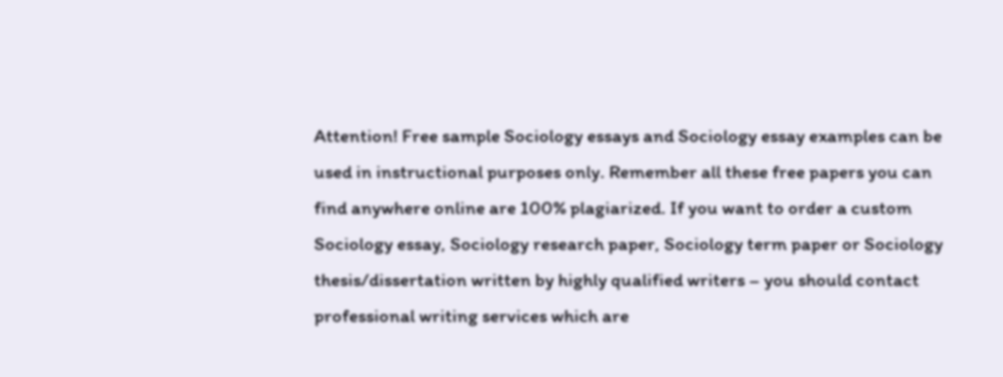Attention! Free sample Sociology essays and Sociology essay examples can be used in instructional purposes only. Remember all these free papers you can find anywhere online are 100% plagiarized. If you want to order a custom Sociology essay, Sociology research paper, Sociology term paper or Sociology thesis/dissertation written by highly qualified writers – you should contact professional writing services which are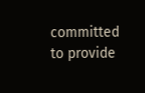committed to provide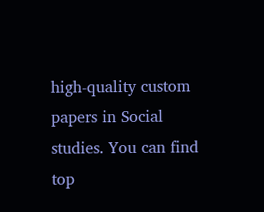high-quality custom papers in Social studies. You can find top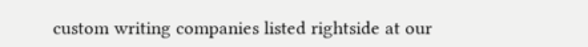custom writing companies listed rightside at our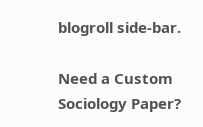blogroll side-bar.

Need a Custom Sociology Paper?